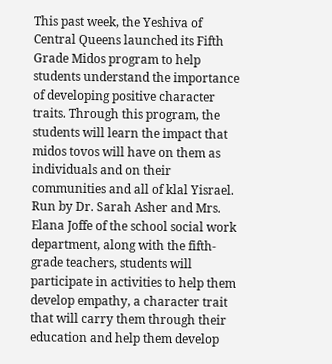This past week, the Yeshiva of Central Queens launched its Fifth Grade Midos program to help students understand the importance of developing positive character traits. Through this program, the students will learn the impact that midos tovos will have on them as individuals and on their communities and all of klal Yisrael. Run by Dr. Sarah Asher and Mrs. Elana Joffe of the school social work department, along with the fifth-grade teachers, students will participate in activities to help them develop empathy, a character trait that will carry them through their education and help them develop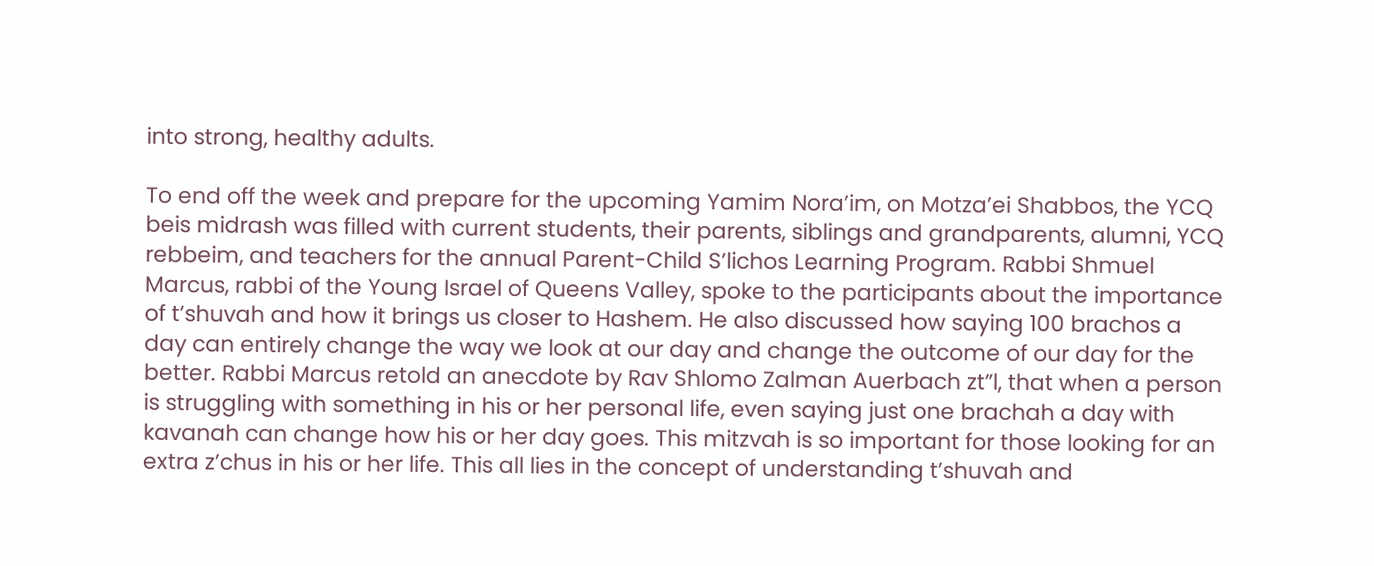into strong, healthy adults.

To end off the week and prepare for the upcoming Yamim Nora’im, on Motza’ei Shabbos, the YCQ beis midrash was filled with current students, their parents, siblings and grandparents, alumni, YCQ rebbeim, and teachers for the annual Parent-Child S’lichos Learning Program. Rabbi Shmuel Marcus, rabbi of the Young Israel of Queens Valley, spoke to the participants about the importance of t’shuvah and how it brings us closer to Hashem. He also discussed how saying 100 brachos a day can entirely change the way we look at our day and change the outcome of our day for the better. Rabbi Marcus retold an anecdote by Rav Shlomo Zalman Auerbach zt”l, that when a person is struggling with something in his or her personal life, even saying just one brachah a day with kavanah can change how his or her day goes. This mitzvah is so important for those looking for an extra z’chus in his or her life. This all lies in the concept of understanding t’shuvah and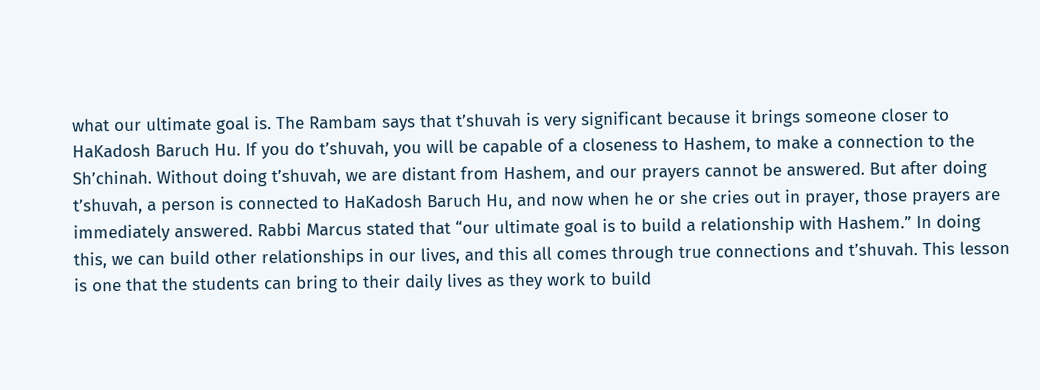what our ultimate goal is. The Rambam says that t’shuvah is very significant because it brings someone closer to HaKadosh Baruch Hu. If you do t’shuvah, you will be capable of a closeness to Hashem, to make a connection to the Sh’chinah. Without doing t’shuvah, we are distant from Hashem, and our prayers cannot be answered. But after doing t’shuvah, a person is connected to HaKadosh Baruch Hu, and now when he or she cries out in prayer, those prayers are immediately answered. Rabbi Marcus stated that “our ultimate goal is to build a relationship with Hashem.” In doing this, we can build other relationships in our lives, and this all comes through true connections and t’shuvah. This lesson is one that the students can bring to their daily lives as they work to build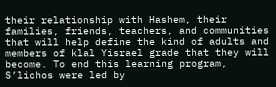their relationship with Hashem, their families, friends, teachers, and communities that will help define the kind of adults and members of klal Yisrael grade that they will become. To end this learning program, S’lichos were led by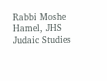Rabbi Moshe Hamel, JHS Judaic Studies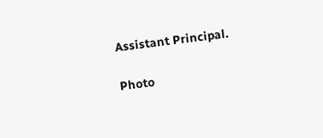Assistant Principal.

Photo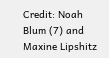Credit: Noah Blum (7) and Maxine Lipshitz